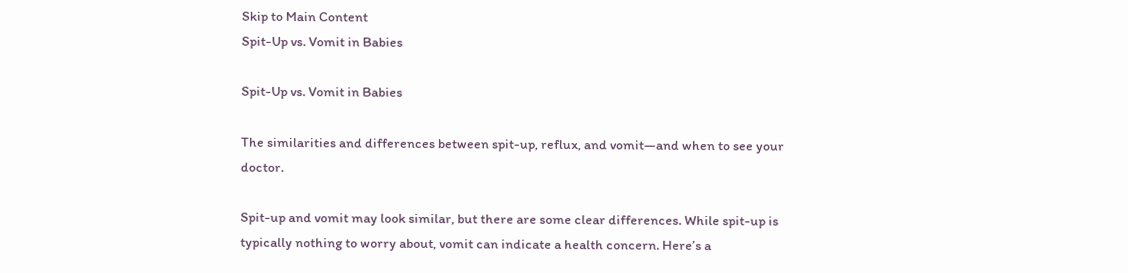Skip to Main Content
Spit-Up vs. Vomit in Babies

Spit-Up vs. Vomit in Babies

The similarities and differences between spit-up, reflux, and vomit—and when to see your doctor.

Spit-up and vomit may look similar, but there are some clear differences. While spit-up is typically nothing to worry about, vomit can indicate a health concern. Here’s a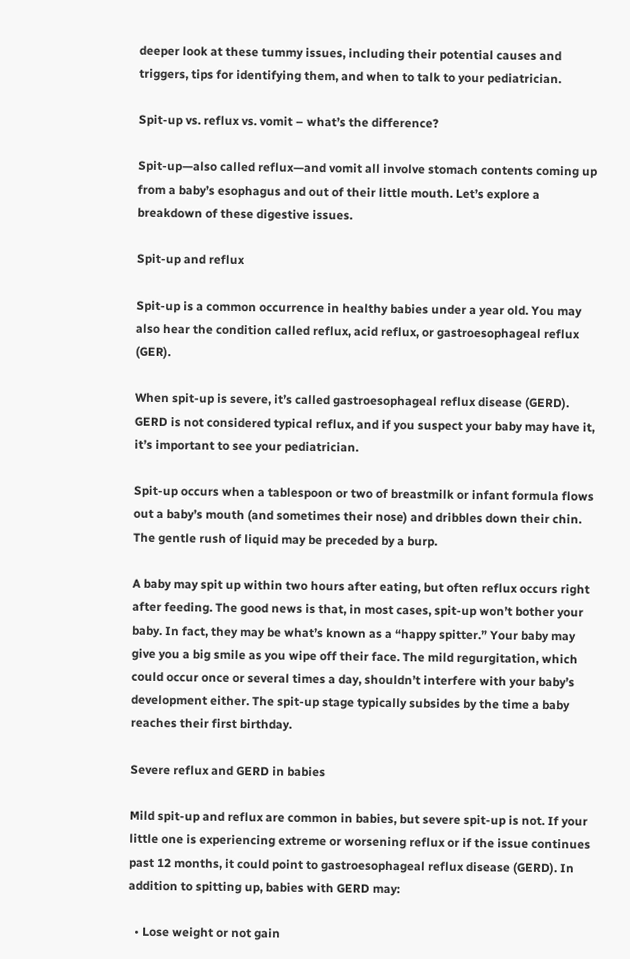deeper look at these tummy issues, including their potential causes and triggers, tips for identifying them, and when to talk to your pediatrician.

Spit-up vs. reflux vs. vomit – what’s the difference?

Spit-up—also called reflux—and vomit all involve stomach contents coming up from a baby’s esophagus and out of their little mouth. Let’s explore a breakdown of these digestive issues.

Spit-up and reflux

Spit-up is a common occurrence in healthy babies under a year old. You may also hear the condition called reflux, acid reflux, or gastroesophageal reflux (GER).

When spit-up is severe, it’s called gastroesophageal reflux disease (GERD). GERD is not considered typical reflux, and if you suspect your baby may have it, it’s important to see your pediatrician.

Spit-up occurs when a tablespoon or two of breastmilk or infant formula flows out a baby’s mouth (and sometimes their nose) and dribbles down their chin. The gentle rush of liquid may be preceded by a burp.

A baby may spit up within two hours after eating, but often reflux occurs right after feeding. The good news is that, in most cases, spit-up won’t bother your baby. In fact, they may be what’s known as a “happy spitter.” Your baby may give you a big smile as you wipe off their face. The mild regurgitation, which could occur once or several times a day, shouldn’t interfere with your baby’s development either. The spit-up stage typically subsides by the time a baby reaches their first birthday.

Severe reflux and GERD in babies

Mild spit-up and reflux are common in babies, but severe spit-up is not. If your little one is experiencing extreme or worsening reflux or if the issue continues past 12 months, it could point to gastroesophageal reflux disease (GERD). In addition to spitting up, babies with GERD may:

  • Lose weight or not gain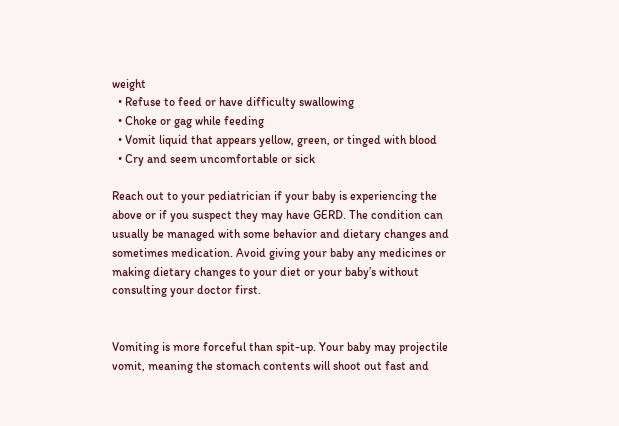weight
  • Refuse to feed or have difficulty swallowing
  • Choke or gag while feeding
  • Vomit liquid that appears yellow, green, or tinged with blood
  • Cry and seem uncomfortable or sick

Reach out to your pediatrician if your baby is experiencing the above or if you suspect they may have GERD. The condition can usually be managed with some behavior and dietary changes and sometimes medication. Avoid giving your baby any medicines or making dietary changes to your diet or your baby’s without consulting your doctor first.


Vomiting is more forceful than spit-up. Your baby may projectile vomit, meaning the stomach contents will shoot out fast and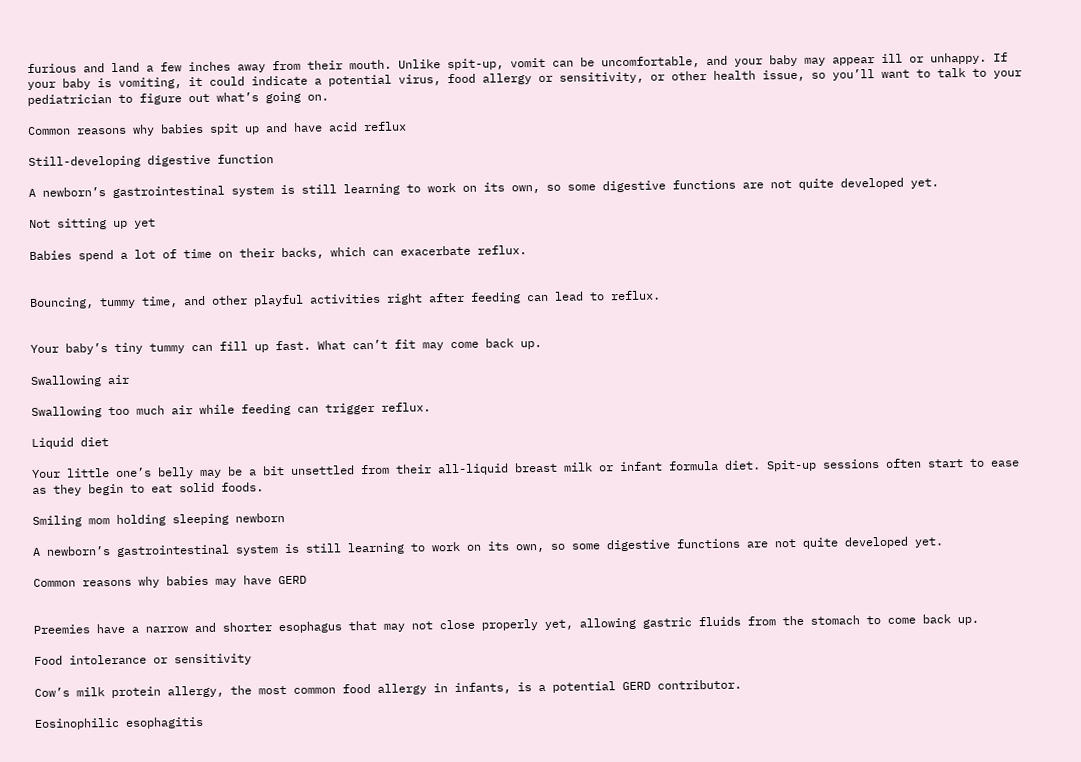furious and land a few inches away from their mouth. Unlike spit-up, vomit can be uncomfortable, and your baby may appear ill or unhappy. If your baby is vomiting, it could indicate a potential virus, food allergy or sensitivity, or other health issue, so you’ll want to talk to your pediatrician to figure out what’s going on.

Common reasons why babies spit up and have acid reflux

Still-developing digestive function

A newborn’s gastrointestinal system is still learning to work on its own, so some digestive functions are not quite developed yet.

Not sitting up yet

Babies spend a lot of time on their backs, which can exacerbate reflux.


Bouncing, tummy time, and other playful activities right after feeding can lead to reflux.


Your baby’s tiny tummy can fill up fast. What can’t fit may come back up.

Swallowing air

Swallowing too much air while feeding can trigger reflux.

Liquid diet

Your little one’s belly may be a bit unsettled from their all-liquid breast milk or infant formula diet. Spit-up sessions often start to ease as they begin to eat solid foods.

Smiling mom holding sleeping newborn

A newborn’s gastrointestinal system is still learning to work on its own, so some digestive functions are not quite developed yet.

Common reasons why babies may have GERD


Preemies have a narrow and shorter esophagus that may not close properly yet, allowing gastric fluids from the stomach to come back up.

Food intolerance or sensitivity

Cow’s milk protein allergy, the most common food allergy in infants, is a potential GERD contributor.

Eosinophilic esophagitis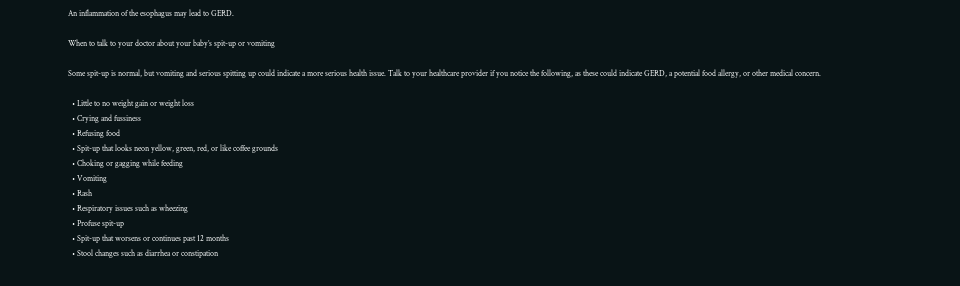An inflammation of the esophagus may lead to GERD.

When to talk to your doctor about your baby’s spit-up or vomiting

Some spit-up is normal, but vomiting and serious spitting up could indicate a more serious health issue. Talk to your healthcare provider if you notice the following, as these could indicate GERD, a potential food allergy, or other medical concern.

  • Little to no weight gain or weight loss
  • Crying and fussiness
  • Refusing food
  • Spit-up that looks neon yellow, green, red, or like coffee grounds
  • Choking or gagging while feeding
  • Vomiting
  • Rash
  • Respiratory issues such as wheezing
  • Profuse spit-up
  • Spit-up that worsens or continues past 12 months
  • Stool changes such as diarrhea or constipation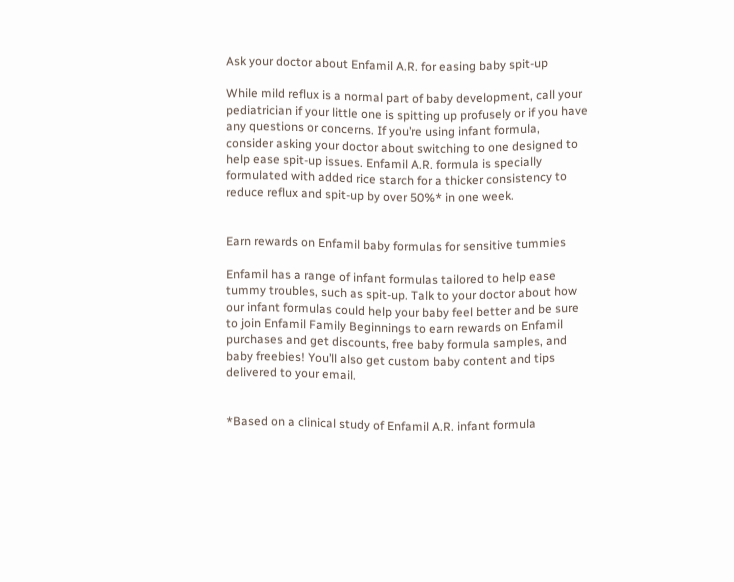Ask your doctor about Enfamil A.R. for easing baby spit-up

While mild reflux is a normal part of baby development, call your pediatrician if your little one is spitting up profusely or if you have any questions or concerns. If you’re using infant formula, consider asking your doctor about switching to one designed to help ease spit-up issues. Enfamil A.R. formula is specially formulated with added rice starch for a thicker consistency to reduce reflux and spit-up by over 50%* in one week.


Earn rewards on Enfamil baby formulas for sensitive tummies

Enfamil has a range of infant formulas tailored to help ease tummy troubles, such as spit-up. Talk to your doctor about how our infant formulas could help your baby feel better and be sure to join Enfamil Family Beginnings to earn rewards on Enfamil purchases and get discounts, free baby formula samples, and baby freebies! You’ll also get custom baby content and tips delivered to your email.


*Based on a clinical study of Enfamil A.R. infant formula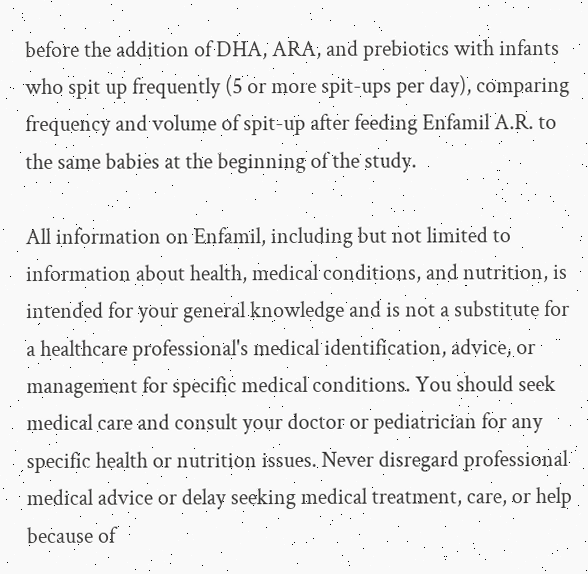before the addition of DHA, ARA, and prebiotics with infants who spit up frequently (5 or more spit-ups per day), comparing frequency and volume of spit-up after feeding Enfamil A.R. to the same babies at the beginning of the study.

All information on Enfamil, including but not limited to information about health, medical conditions, and nutrition, is intended for your general knowledge and is not a substitute for a healthcare professional's medical identification, advice, or management for specific medical conditions. You should seek medical care and consult your doctor or pediatrician for any specific health or nutrition issues. Never disregard professional medical advice or delay seeking medical treatment, care, or help because of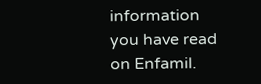information you have read on Enfamil.